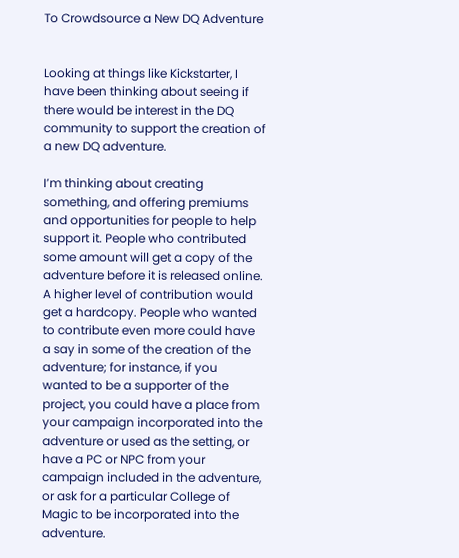To Crowdsource a New DQ Adventure


Looking at things like Kickstarter, I have been thinking about seeing if there would be interest in the DQ community to support the creation of a new DQ adventure.

I’m thinking about creating something, and offering premiums and opportunities for people to help support it. People who contributed some amount will get a copy of the adventure before it is released online. A higher level of contribution would get a hardcopy. People who wanted to contribute even more could have a say in some of the creation of the adventure; for instance, if you wanted to be a supporter of the project, you could have a place from your campaign incorporated into the adventure or used as the setting, or have a PC or NPC from your campaign included in the adventure, or ask for a particular College of Magic to be incorporated into the adventure.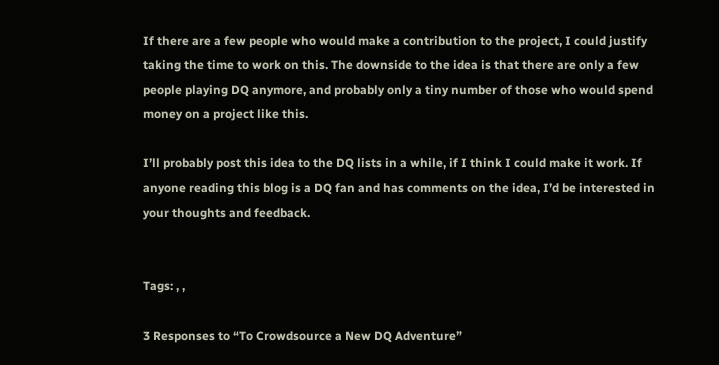If there are a few people who would make a contribution to the project, I could justify taking the time to work on this. The downside to the idea is that there are only a few people playing DQ anymore, and probably only a tiny number of those who would spend money on a project like this.

I’ll probably post this idea to the DQ lists in a while, if I think I could make it work. If anyone reading this blog is a DQ fan and has comments on the idea, I’d be interested in your thoughts and feedback.


Tags: , ,

3 Responses to “To Crowdsource a New DQ Adventure”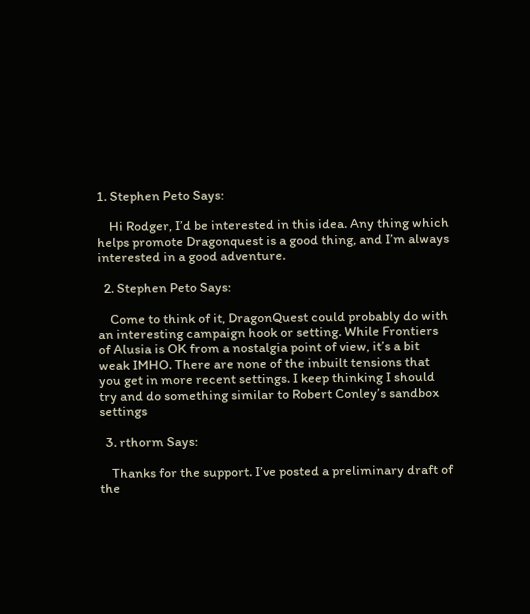1. Stephen Peto Says:

    Hi Rodger, I’d be interested in this idea. Any thing which helps promote Dragonquest is a good thing, and I’m always interested in a good adventure.

  2. Stephen Peto Says:

    Come to think of it, DragonQuest could probably do with an interesting campaign hook or setting. While Frontiers of Alusia is OK from a nostalgia point of view, it’s a bit weak IMHO. There are none of the inbuilt tensions that you get in more recent settings. I keep thinking I should try and do something similar to Robert Conley’s sandbox settings

  3. rthorm Says:

    Thanks for the support. I’ve posted a preliminary draft of the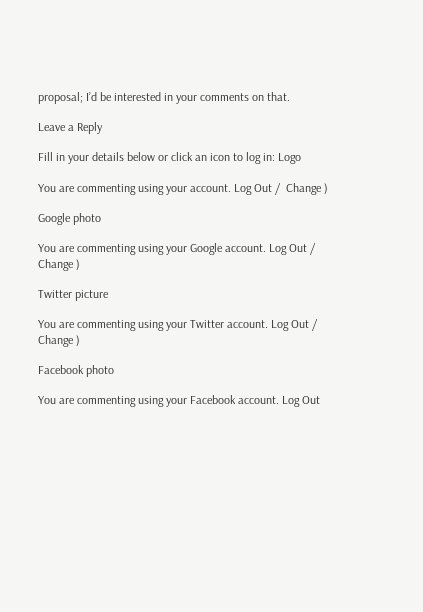proposal; I’d be interested in your comments on that.

Leave a Reply

Fill in your details below or click an icon to log in: Logo

You are commenting using your account. Log Out /  Change )

Google photo

You are commenting using your Google account. Log Out /  Change )

Twitter picture

You are commenting using your Twitter account. Log Out /  Change )

Facebook photo

You are commenting using your Facebook account. Log Out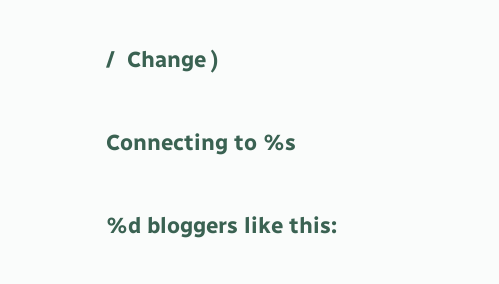/  Change )

Connecting to %s

%d bloggers like this: